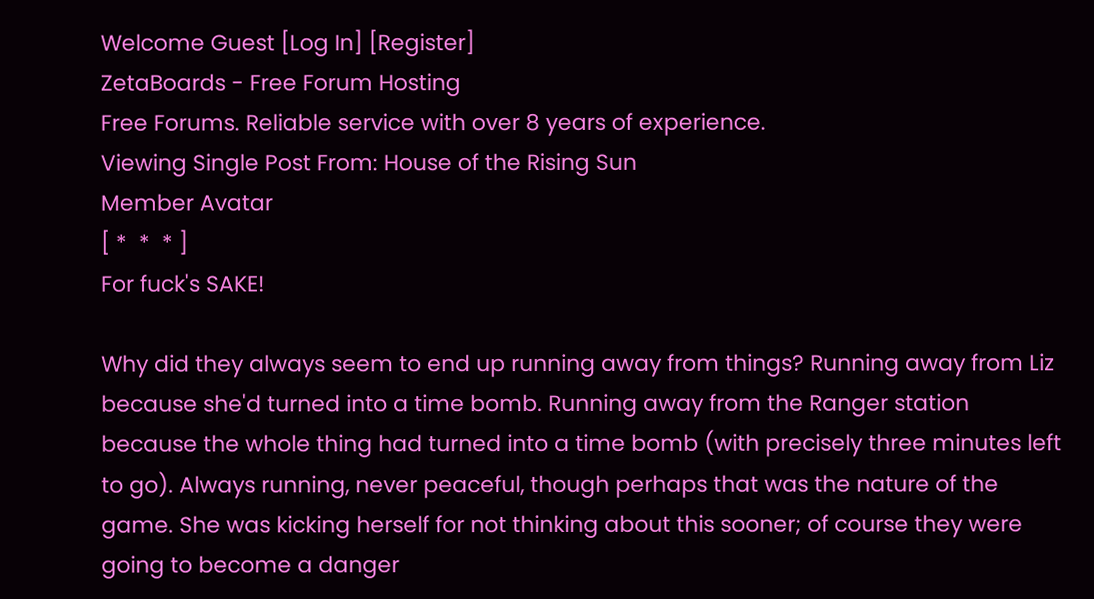Welcome Guest [Log In] [Register]
ZetaBoards - Free Forum Hosting
Free Forums. Reliable service with over 8 years of experience.
Viewing Single Post From: House of the Rising Sun
Member Avatar
[ *  *  * ]
For fuck's SAKE!

Why did they always seem to end up running away from things? Running away from Liz because she'd turned into a time bomb. Running away from the Ranger station because the whole thing had turned into a time bomb (with precisely three minutes left to go). Always running, never peaceful, though perhaps that was the nature of the game. She was kicking herself for not thinking about this sooner; of course they were going to become a danger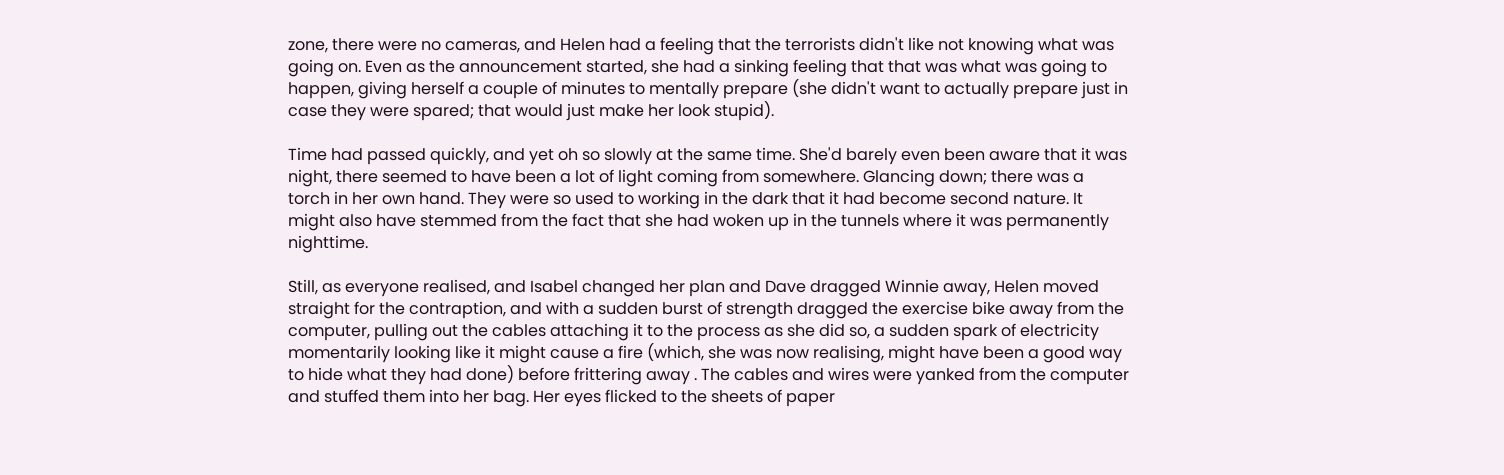zone, there were no cameras, and Helen had a feeling that the terrorists didn't like not knowing what was going on. Even as the announcement started, she had a sinking feeling that that was what was going to happen, giving herself a couple of minutes to mentally prepare (she didn't want to actually prepare just in case they were spared; that would just make her look stupid).

Time had passed quickly, and yet oh so slowly at the same time. She'd barely even been aware that it was night, there seemed to have been a lot of light coming from somewhere. Glancing down; there was a torch in her own hand. They were so used to working in the dark that it had become second nature. It might also have stemmed from the fact that she had woken up in the tunnels where it was permanently nighttime.

Still, as everyone realised, and Isabel changed her plan and Dave dragged Winnie away, Helen moved straight for the contraption, and with a sudden burst of strength dragged the exercise bike away from the computer, pulling out the cables attaching it to the process as she did so, a sudden spark of electricity momentarily looking like it might cause a fire (which, she was now realising, might have been a good way to hide what they had done) before frittering away . The cables and wires were yanked from the computer and stuffed them into her bag. Her eyes flicked to the sheets of paper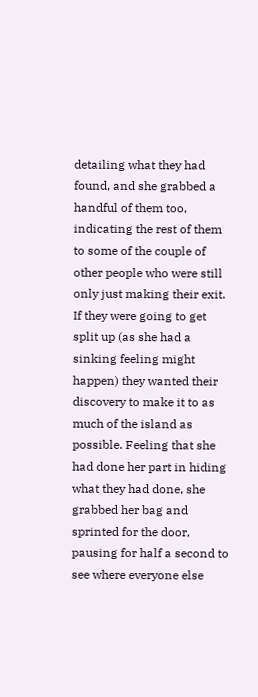detailing what they had found, and she grabbed a handful of them too, indicating the rest of them to some of the couple of other people who were still only just making their exit. If they were going to get split up (as she had a sinking feeling might happen) they wanted their discovery to make it to as much of the island as possible. Feeling that she had done her part in hiding what they had done, she grabbed her bag and sprinted for the door, pausing for half a second to see where everyone else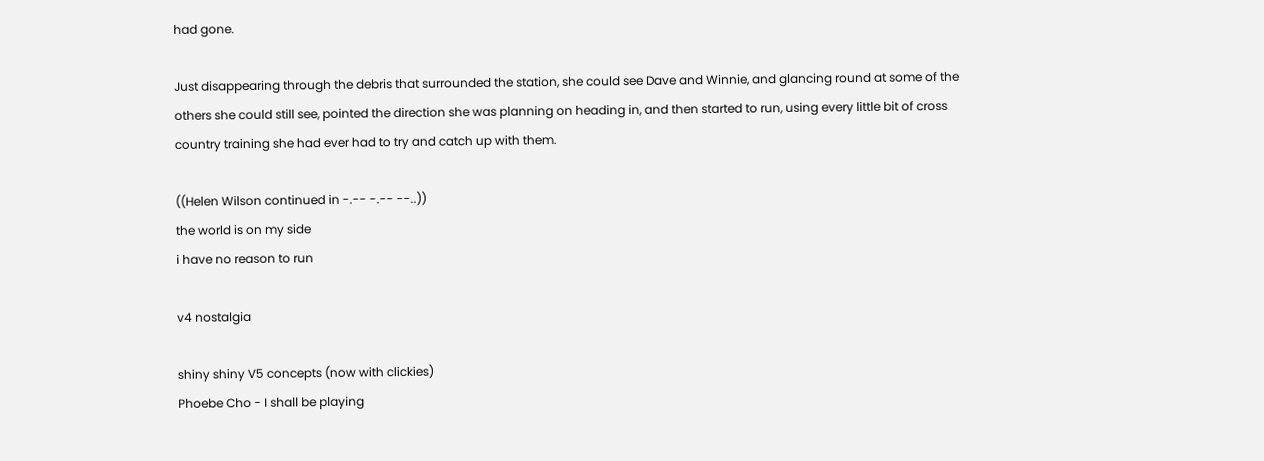had gone.

Just disappearing through the debris that surrounded the station, she could see Dave and Winnie, and glancing round at some of the others she could still see, pointed the direction she was planning on heading in, and then started to run, using every little bit of cross country training she had ever had to try and catch up with them.

((Helen Wilson continued in -.-- -.-- --..))
the world is on my side
i have no reason to run

v4 nostalgia

shiny shiny V5 concepts (now with clickies)
Phoebe Cho - I shall be playing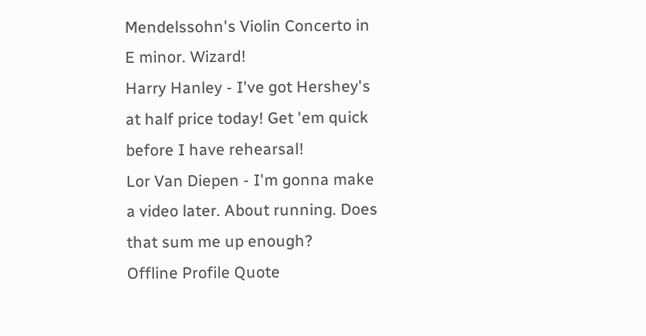Mendelssohn's Violin Concerto in E minor. Wizard!
Harry Hanley - I've got Hershey's at half price today! Get 'em quick before I have rehearsal!
Lor Van Diepen - I'm gonna make a video later. About running. Does that sum me up enough?
Offline Profile Quote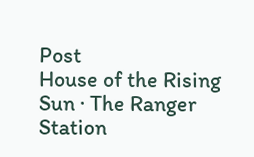Post
House of the Rising Sun · The Ranger Station